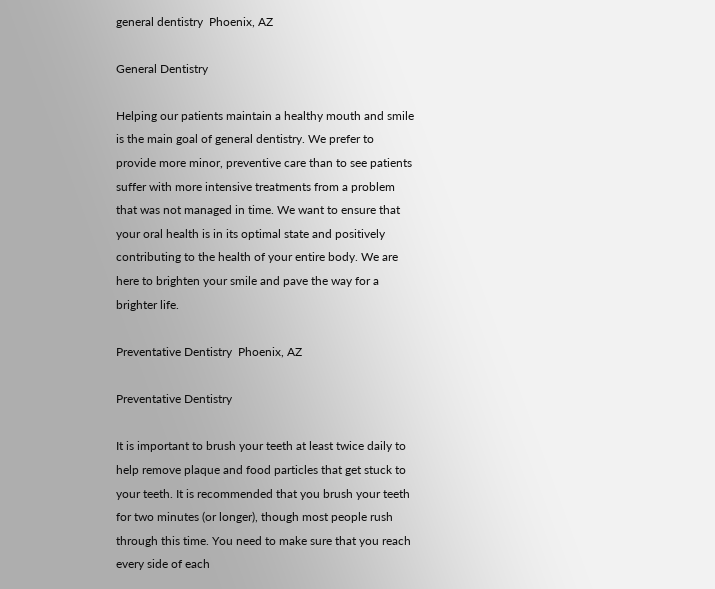general dentistry  Phoenix, AZ

General Dentistry

Helping our patients maintain a healthy mouth and smile is the main goal of general dentistry. We prefer to provide more minor, preventive care than to see patients suffer with more intensive treatments from a problem that was not managed in time. We want to ensure that your oral health is in its optimal state and positively contributing to the health of your entire body. We are here to brighten your smile and pave the way for a brighter life.

Preventative Dentistry  Phoenix, AZ

Preventative Dentistry

It is important to brush your teeth at least twice daily to help remove plaque and food particles that get stuck to your teeth. It is recommended that you brush your teeth for two minutes (or longer), though most people rush through this time. You need to make sure that you reach every side of each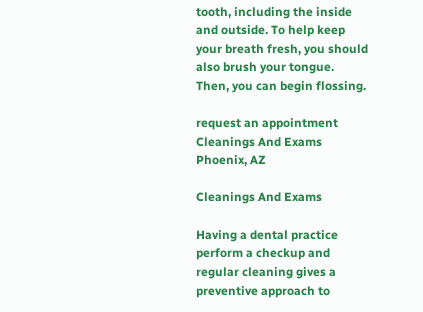tooth, including the inside and outside. To help keep your breath fresh, you should also brush your tongue. Then, you can begin flossing.

request an appointment
Cleanings And Exams  Phoenix, AZ

Cleanings And Exams

Having a dental practice perform a checkup and regular cleaning gives a preventive approach to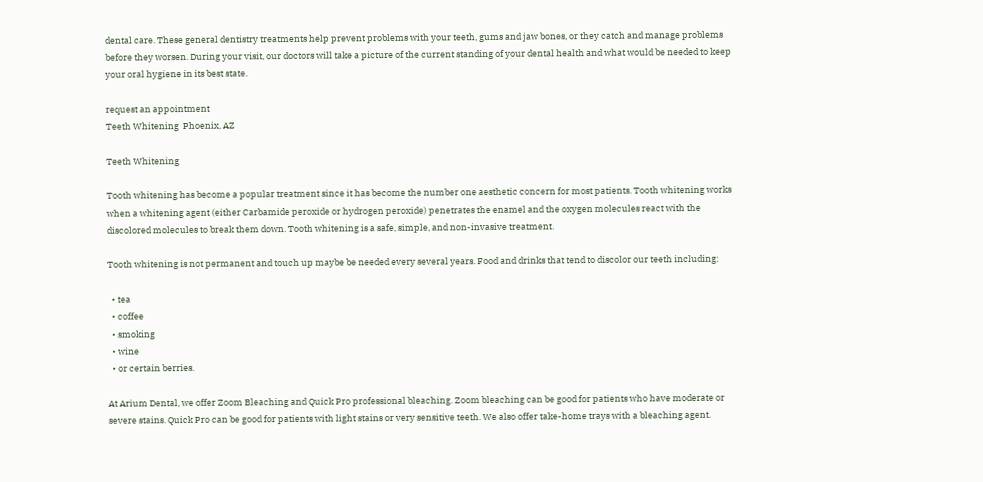dental care. These general dentistry treatments help prevent problems with your teeth, gums and jaw bones, or they catch and manage problems before they worsen. During your visit, our doctors will take a picture of the current standing of your dental health and what would be needed to keep your oral hygiene in its best state.

request an appointment
Teeth Whitening  Phoenix, AZ

Teeth Whitening

Tooth whitening has become a popular treatment since it has become the number one aesthetic concern for most patients. Tooth whitening works when a whitening agent (either Carbamide peroxide or hydrogen peroxide) penetrates the enamel and the oxygen molecules react with the discolored molecules to break them down. Tooth whitening is a safe, simple, and non-invasive treatment.

Tooth whitening is not permanent and touch up maybe be needed every several years. Food and drinks that tend to discolor our teeth including:

  • tea
  • coffee
  • smoking
  • wine
  • or certain berries.

At Arium Dental, we offer Zoom Bleaching and Quick Pro professional bleaching. Zoom bleaching can be good for patients who have moderate or severe stains. Quick Pro can be good for patients with light stains or very sensitive teeth. We also offer take-home trays with a bleaching agent.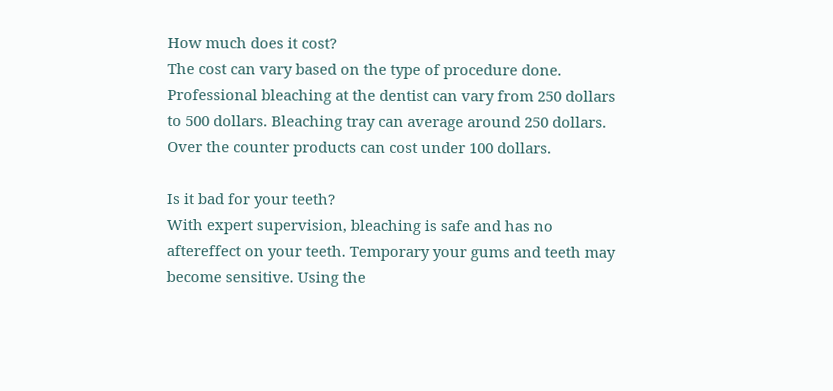How much does it cost?
The cost can vary based on the type of procedure done. Professional bleaching at the dentist can vary from 250 dollars to 500 dollars. Bleaching tray can average around 250 dollars. Over the counter products can cost under 100 dollars.

Is it bad for your teeth?
With expert supervision, bleaching is safe and has no aftereffect on your teeth. Temporary your gums and teeth may become sensitive. Using the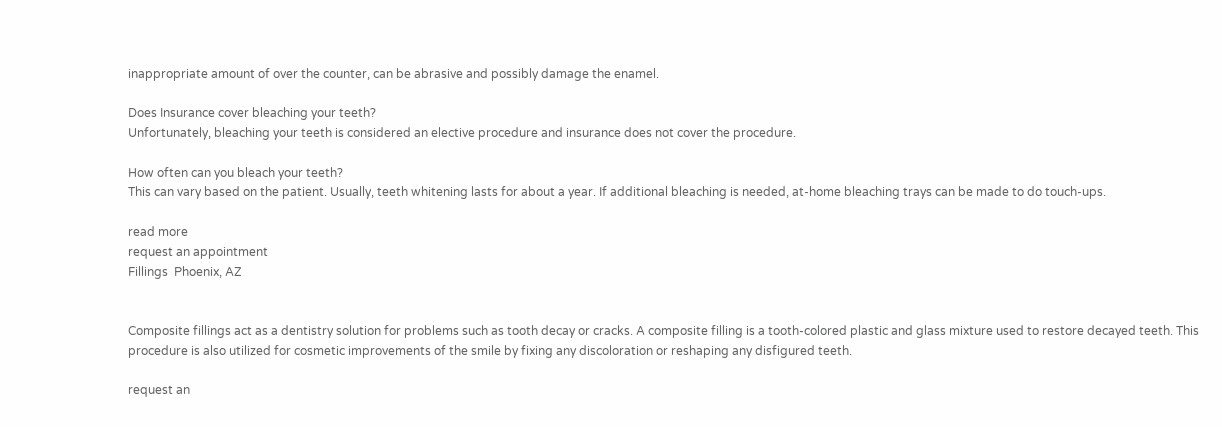inappropriate amount of over the counter, can be abrasive and possibly damage the enamel.

Does Insurance cover bleaching your teeth?
Unfortunately, bleaching your teeth is considered an elective procedure and insurance does not cover the procedure.

How often can you bleach your teeth?
This can vary based on the patient. Usually, teeth whitening lasts for about a year. If additional bleaching is needed, at-home bleaching trays can be made to do touch-ups.

read more
request an appointment
Fillings  Phoenix, AZ


Composite fillings act as a dentistry solution for problems such as tooth decay or cracks. A composite filling is a tooth-colored plastic and glass mixture used to restore decayed teeth. This procedure is also utilized for cosmetic improvements of the smile by fixing any discoloration or reshaping any disfigured teeth.

request an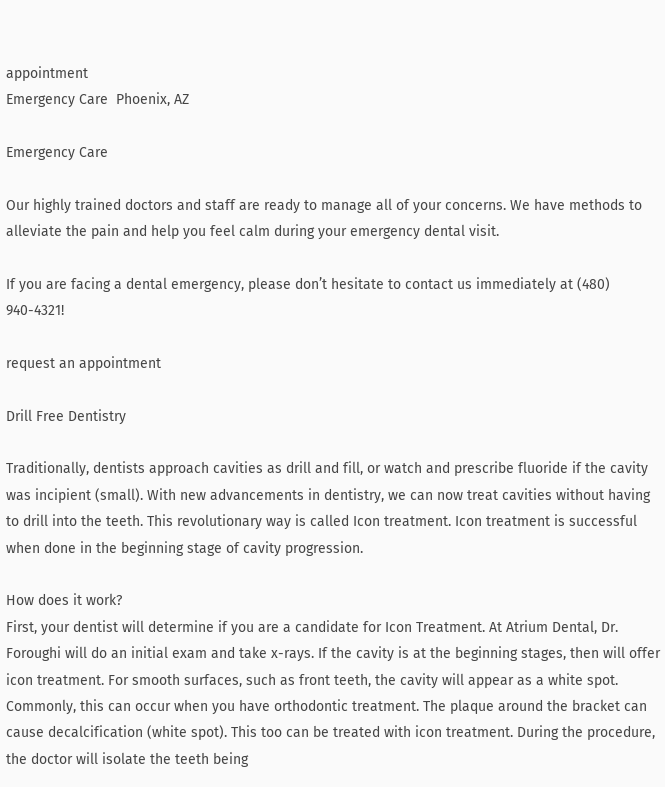appointment
Emergency Care  Phoenix, AZ

Emergency Care

Our highly trained doctors and staff are ready to manage all of your concerns. We have methods to alleviate the pain and help you feel calm during your emergency dental visit.

If you are facing a dental emergency, please don’t hesitate to contact us immediately at (480) 940-4321!

request an appointment

Drill Free Dentistry

Traditionally, dentists approach cavities as drill and fill, or watch and prescribe fluoride if the cavity was incipient (small). With new advancements in dentistry, we can now treat cavities without having to drill into the teeth. This revolutionary way is called Icon treatment. Icon treatment is successful when done in the beginning stage of cavity progression.

How does it work?
First, your dentist will determine if you are a candidate for Icon Treatment. At Atrium Dental, Dr. Foroughi will do an initial exam and take x-rays. If the cavity is at the beginning stages, then will offer icon treatment. For smooth surfaces, such as front teeth, the cavity will appear as a white spot. Commonly, this can occur when you have orthodontic treatment. The plaque around the bracket can cause decalcification (white spot). This too can be treated with icon treatment. During the procedure, the doctor will isolate the teeth being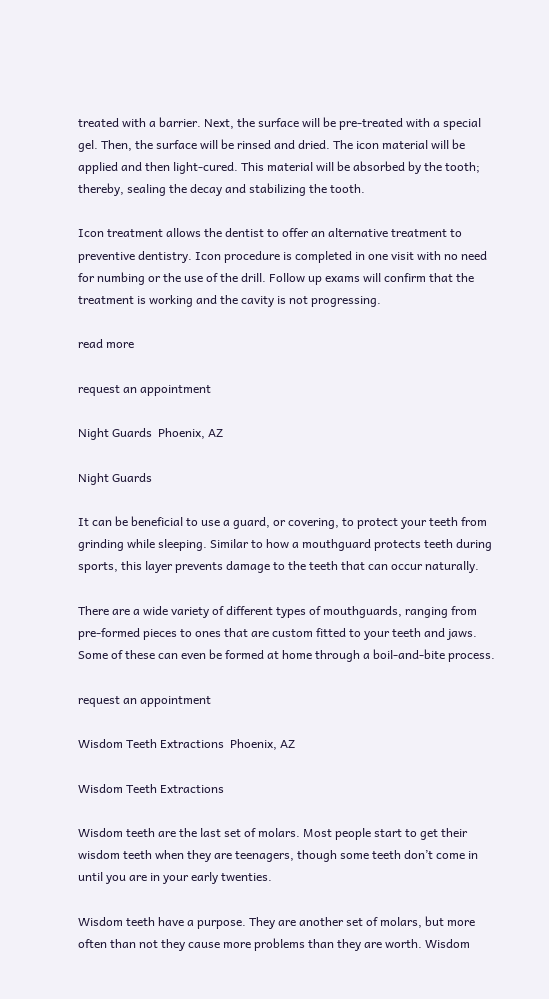treated with a barrier. Next, the surface will be pre-treated with a special gel. Then, the surface will be rinsed and dried. The icon material will be applied and then light-cured. This material will be absorbed by the tooth; thereby, sealing the decay and stabilizing the tooth.

Icon treatment allows the dentist to offer an alternative treatment to preventive dentistry. Icon procedure is completed in one visit with no need for numbing or the use of the drill. Follow up exams will confirm that the treatment is working and the cavity is not progressing.

read more

request an appointment

Night Guards  Phoenix, AZ

Night Guards

It can be beneficial to use a guard, or covering, to protect your teeth from grinding while sleeping. Similar to how a mouthguard protects teeth during sports, this layer prevents damage to the teeth that can occur naturally.

There are a wide variety of different types of mouthguards, ranging from pre-formed pieces to ones that are custom fitted to your teeth and jaws. Some of these can even be formed at home through a boil-and-bite process.

request an appointment

Wisdom Teeth Extractions  Phoenix, AZ

Wisdom Teeth Extractions

Wisdom teeth are the last set of molars. Most people start to get their wisdom teeth when they are teenagers, though some teeth don’t come in until you are in your early twenties.

Wisdom teeth have a purpose. They are another set of molars, but more often than not they cause more problems than they are worth. Wisdom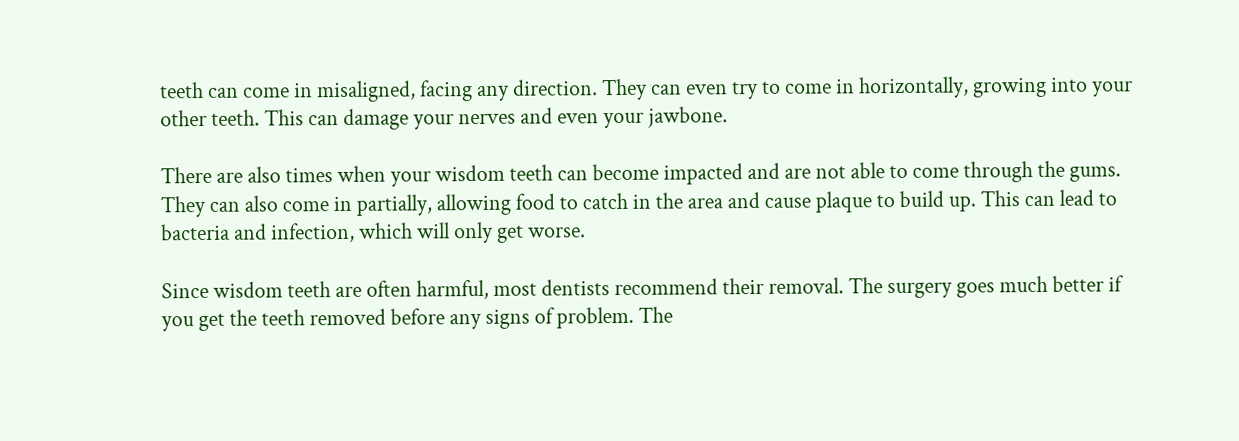teeth can come in misaligned, facing any direction. They can even try to come in horizontally, growing into your other teeth. This can damage your nerves and even your jawbone.

There are also times when your wisdom teeth can become impacted and are not able to come through the gums. They can also come in partially, allowing food to catch in the area and cause plaque to build up. This can lead to bacteria and infection, which will only get worse.

Since wisdom teeth are often harmful, most dentists recommend their removal. The surgery goes much better if you get the teeth removed before any signs of problem. The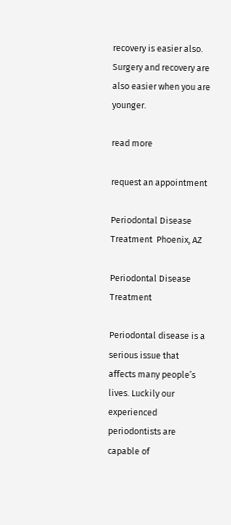recovery is easier also. Surgery and recovery are also easier when you are younger.

read more

request an appointment

Periodontal Disease Treatment  Phoenix, AZ

Periodontal Disease Treatment

Periodontal disease is a serious issue that affects many people’s lives. Luckily our experienced periodontists are capable of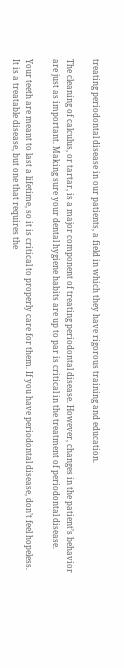treating periodontal disease in our patients, a field in which they have rigorous training and education.

The cleaning of calculus, or tartar, is a major component of treating periodontal disease. However, changes in the patient’s behavior are just as important. Making sure your dental hygiene habits are up to par is critical in the treatment of periodontal disease.

Your teeth are meant to last a lifetime, so it is critical to properly care for them. If you have periodontal disease, don’t feel hopeless. It is a treatable disease, but one that requires the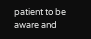patient to be aware and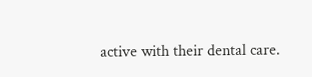active with their dental care.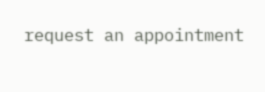request an appointment